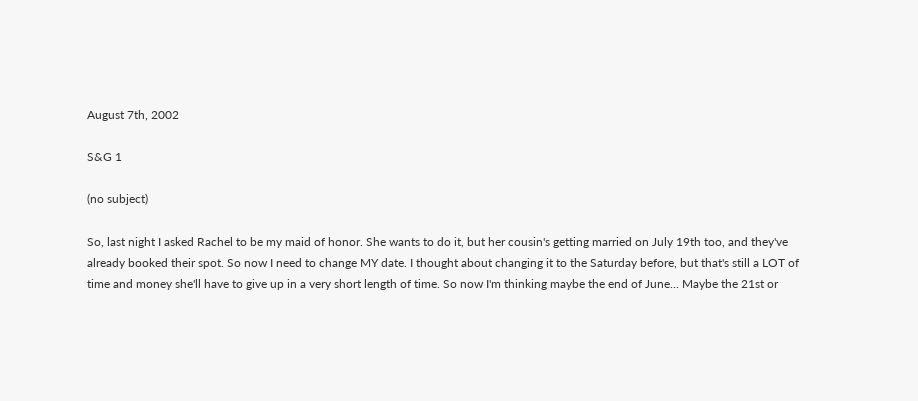August 7th, 2002

S&G 1

(no subject)

So, last night I asked Rachel to be my maid of honor. She wants to do it, but her cousin's getting married on July 19th too, and they've already booked their spot. So now I need to change MY date. I thought about changing it to the Saturday before, but that's still a LOT of time and money she'll have to give up in a very short length of time. So now I'm thinking maybe the end of June... Maybe the 21st or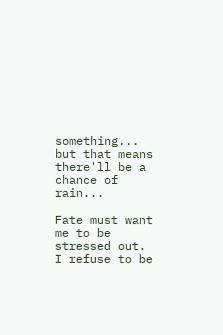something... but that means there'll be a chance of rain...

Fate must want me to be stressed out. I refuse to be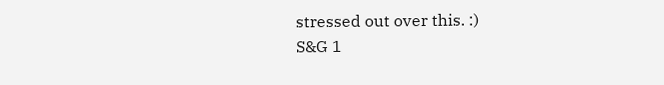stressed out over this. :)
S&G 1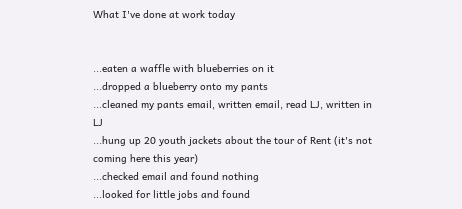What I've done at work today


...eaten a waffle with blueberries on it
...dropped a blueberry onto my pants
...cleaned my pants email, written email, read LJ, written in LJ
...hung up 20 youth jackets about the tour of Rent (it's not coming here this year)
...checked email and found nothing
...looked for little jobs and found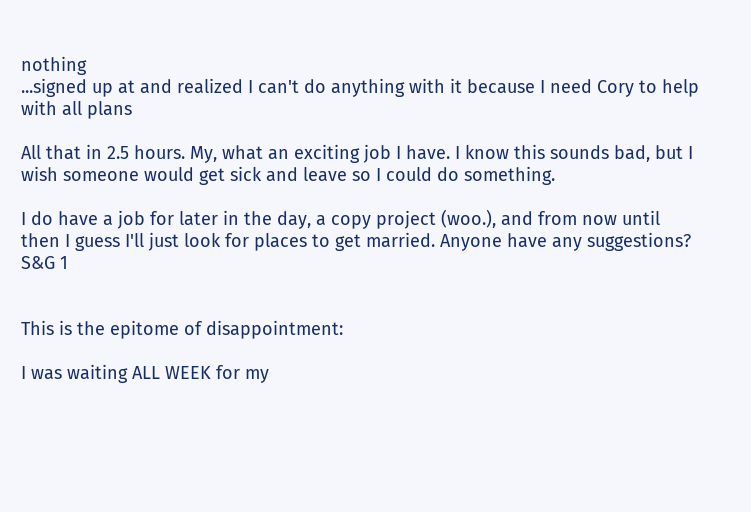nothing
...signed up at and realized I can't do anything with it because I need Cory to help with all plans

All that in 2.5 hours. My, what an exciting job I have. I know this sounds bad, but I wish someone would get sick and leave so I could do something.

I do have a job for later in the day, a copy project (woo.), and from now until then I guess I'll just look for places to get married. Anyone have any suggestions?
S&G 1


This is the epitome of disappointment:

I was waiting ALL WEEK for my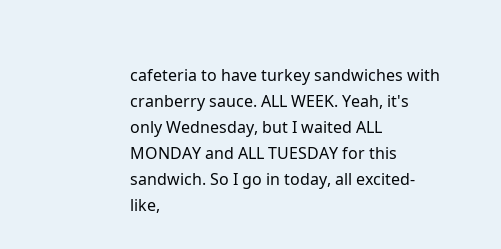cafeteria to have turkey sandwiches with cranberry sauce. ALL WEEK. Yeah, it's only Wednesday, but I waited ALL MONDAY and ALL TUESDAY for this sandwich. So I go in today, all excited-like,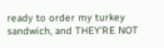ready to order my turkey sandwich, and THEY'RE NOT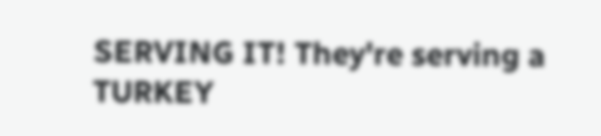SERVING IT! They're serving a TURKEY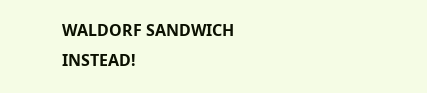WALDORF SANDWICH INSTEAD!